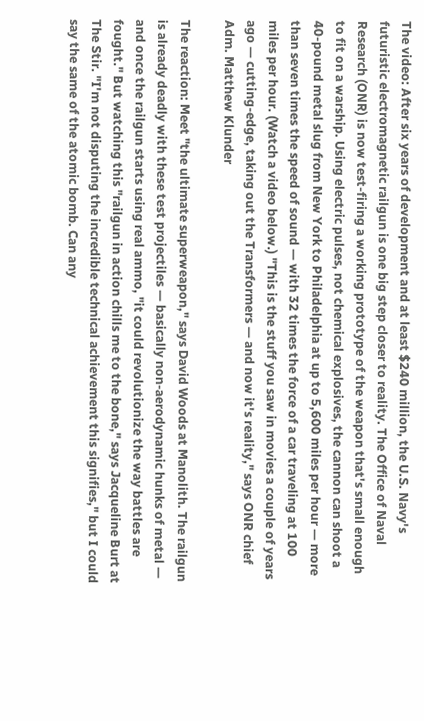The video: After six years of development and at least $240 million, the U.S. Navy's futuristic electromagnetic railgun is one big step closer to reality. The Office of Naval Research (ONR) is now test-firing a working prototype of the weapon that's small enough to fit on a warship. Using electric pulses, not chemical explosives, the cannon can shoot a 40-pound metal slug from New York to Philadelphia at up to 5,600 miles per hour — more than seven times the speed of sound — with 32 times the force of a car traveling at 100 miles per hour. (Watch a video below.) "This is the stuff you saw in movies a couple of years ago — cutting-edge, taking out the Transformers — and now it's reality," says ONR chief Adm. Matthew Klunder

The reaction: Meet "the ultimate superweapon," says David Woods at Manolith. The railgun is already deadly with these test projectiles — basically non-aerodynamic hunks of metal — and once the railgun starts using real ammo, "it could revolutionize the way battles are fought." But watching this "railgun in action chills me to the bone," says Jacqueline Burt at The Stir. "I'm not disputing the incredible technical achievement this signifies," but I could say the same of the atomic bomb. Can any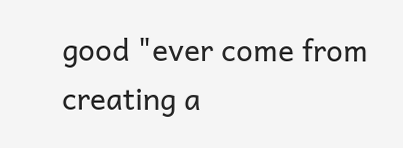good "ever come from creating a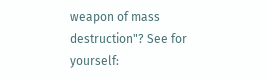weapon of mass destruction"? See for yourself: